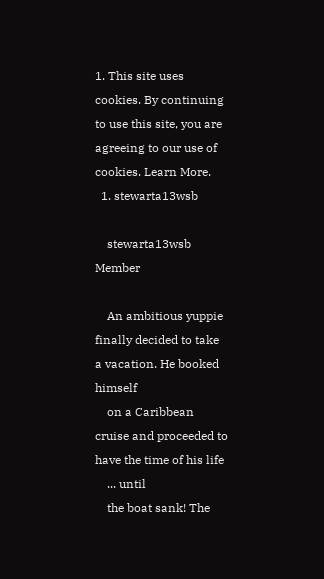1. This site uses cookies. By continuing to use this site, you are agreeing to our use of cookies. Learn More.
  1. stewarta13wsb

    stewarta13wsb Member

    An ambitious yuppie finally decided to take a vacation. He booked himself
    on a Caribbean cruise and proceeded to have the time of his life
    ... until
    the boat sank! The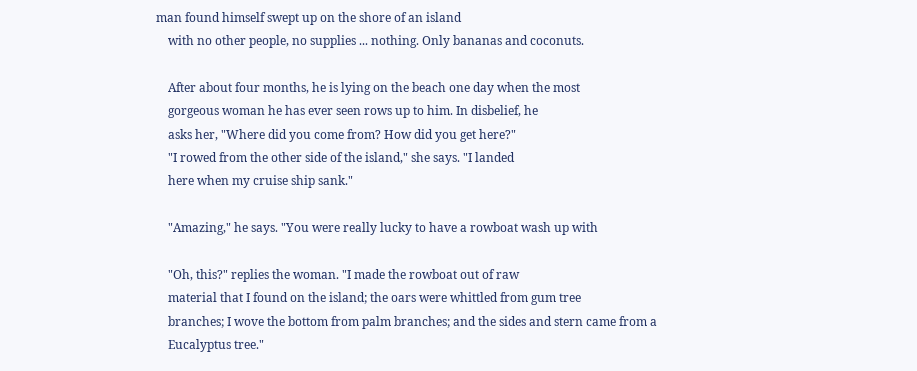man found himself swept up on the shore of an island
    with no other people, no supplies ... nothing. Only bananas and coconuts.

    After about four months, he is lying on the beach one day when the most
    gorgeous woman he has ever seen rows up to him. In disbelief, he
    asks her, "Where did you come from? How did you get here?"
    "I rowed from the other side of the island," she says. "I landed
    here when my cruise ship sank."

    "Amazing," he says. "You were really lucky to have a rowboat wash up with

    "Oh, this?" replies the woman. "I made the rowboat out of raw
    material that I found on the island; the oars were whittled from gum tree
    branches; I wove the bottom from palm branches; and the sides and stern came from a
    Eucalyptus tree."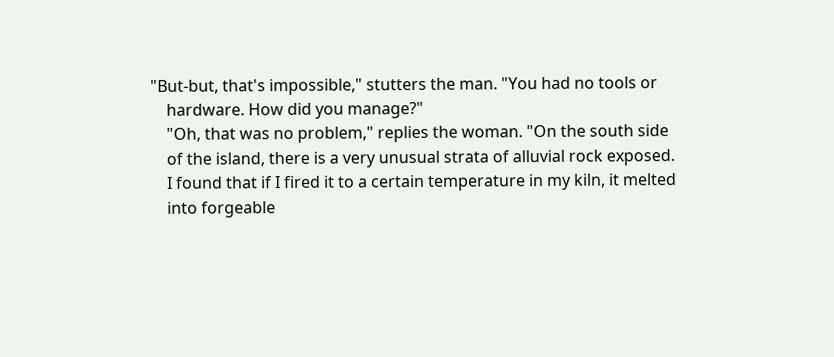"But-but, that's impossible," stutters the man. "You had no tools or
    hardware. How did you manage?"
    "Oh, that was no problem," replies the woman. "On the south side
    of the island, there is a very unusual strata of alluvial rock exposed.
    I found that if I fired it to a certain temperature in my kiln, it melted
    into forgeable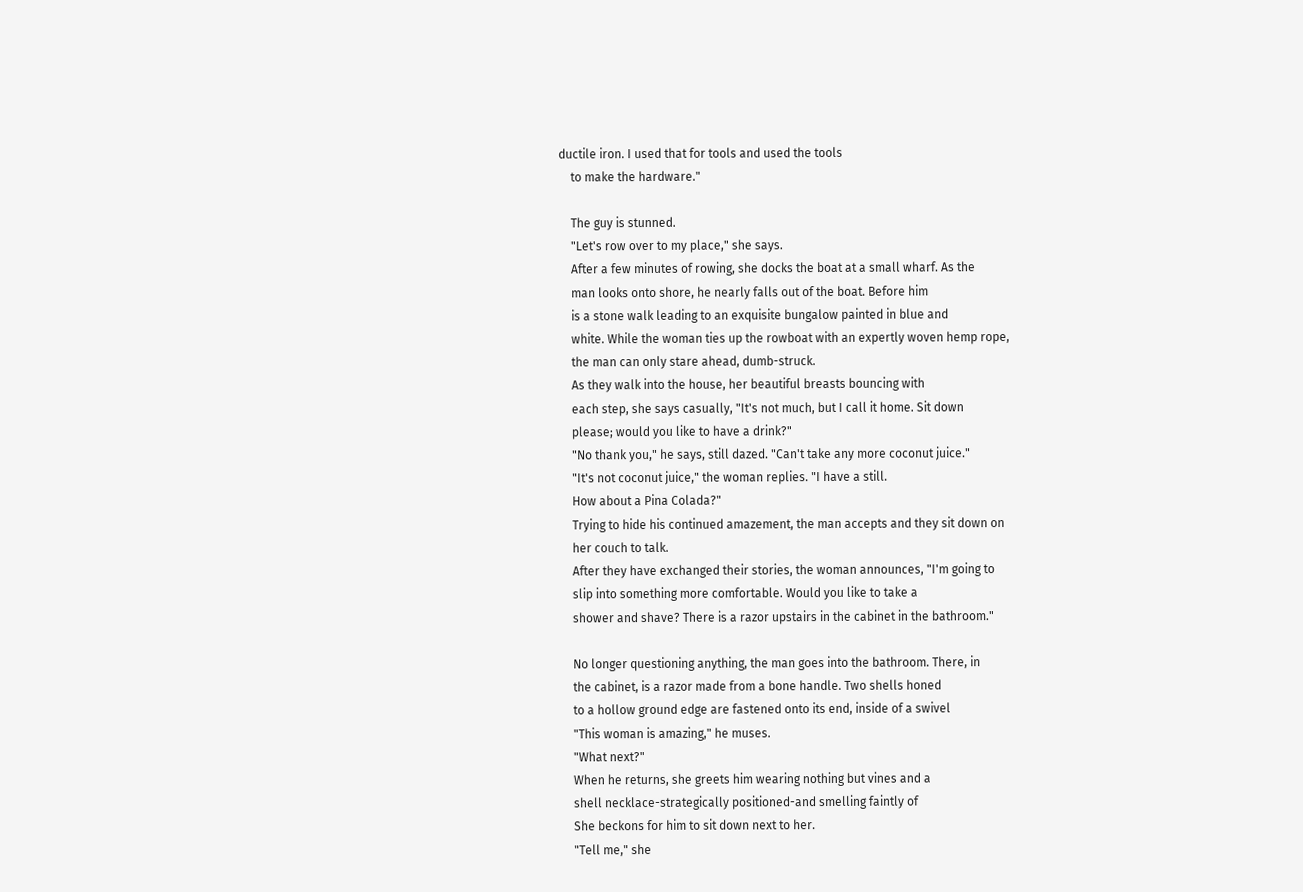ductile iron. I used that for tools and used the tools
    to make the hardware."

    The guy is stunned.
    "Let's row over to my place," she says.
    After a few minutes of rowing, she docks the boat at a small wharf. As the
    man looks onto shore, he nearly falls out of the boat. Before him
    is a stone walk leading to an exquisite bungalow painted in blue and
    white. While the woman ties up the rowboat with an expertly woven hemp rope,
    the man can only stare ahead, dumb-struck.
    As they walk into the house, her beautiful breasts bouncing with
    each step, she says casually, "It's not much, but I call it home. Sit down
    please; would you like to have a drink?"
    "No thank you," he says, still dazed. "Can't take any more coconut juice."
    "It's not coconut juice," the woman replies. "I have a still.
    How about a Pina Colada?"
    Trying to hide his continued amazement, the man accepts and they sit down on
    her couch to talk.
    After they have exchanged their stories, the woman announces, "I'm going to
    slip into something more comfortable. Would you like to take a
    shower and shave? There is a razor upstairs in the cabinet in the bathroom."

    No longer questioning anything, the man goes into the bathroom. There, in
    the cabinet, is a razor made from a bone handle. Two shells honed
    to a hollow ground edge are fastened onto its end, inside of a swivel
    "This woman is amazing," he muses.
    "What next?"
    When he returns, she greets him wearing nothing but vines and a
    shell necklace-strategically positioned-and smelling faintly of
    She beckons for him to sit down next to her.
    "Tell me," she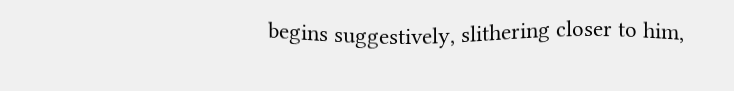begins suggestively, slithering closer to him,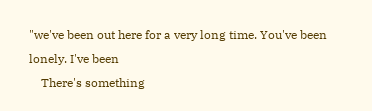"we've been out here for a very long time. You've been lonely. I've been
    There's something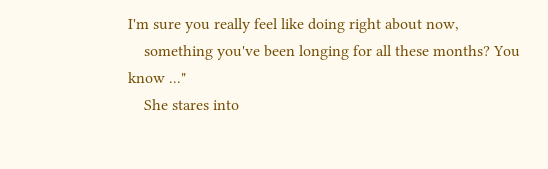I'm sure you really feel like doing right about now,
    something you've been longing for all these months? You know ..."
    She stares into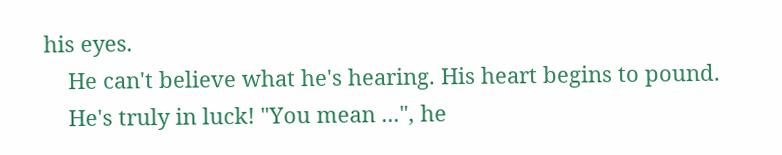his eyes.
    He can't believe what he's hearing. His heart begins to pound.
    He's truly in luck! "You mean ...", he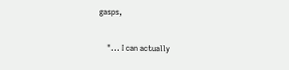gasps,

    "... I can actually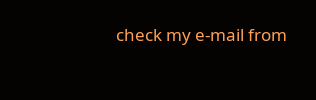check my e-mail from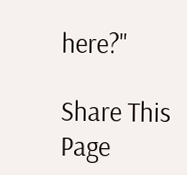here?"

Share This Page